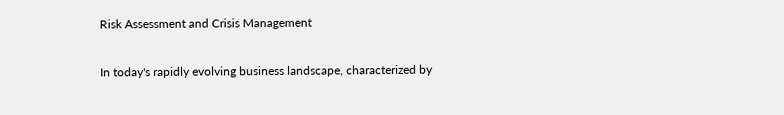Risk Assessment and Crisis Management

In today's rapidly evolving business landscape, characterized by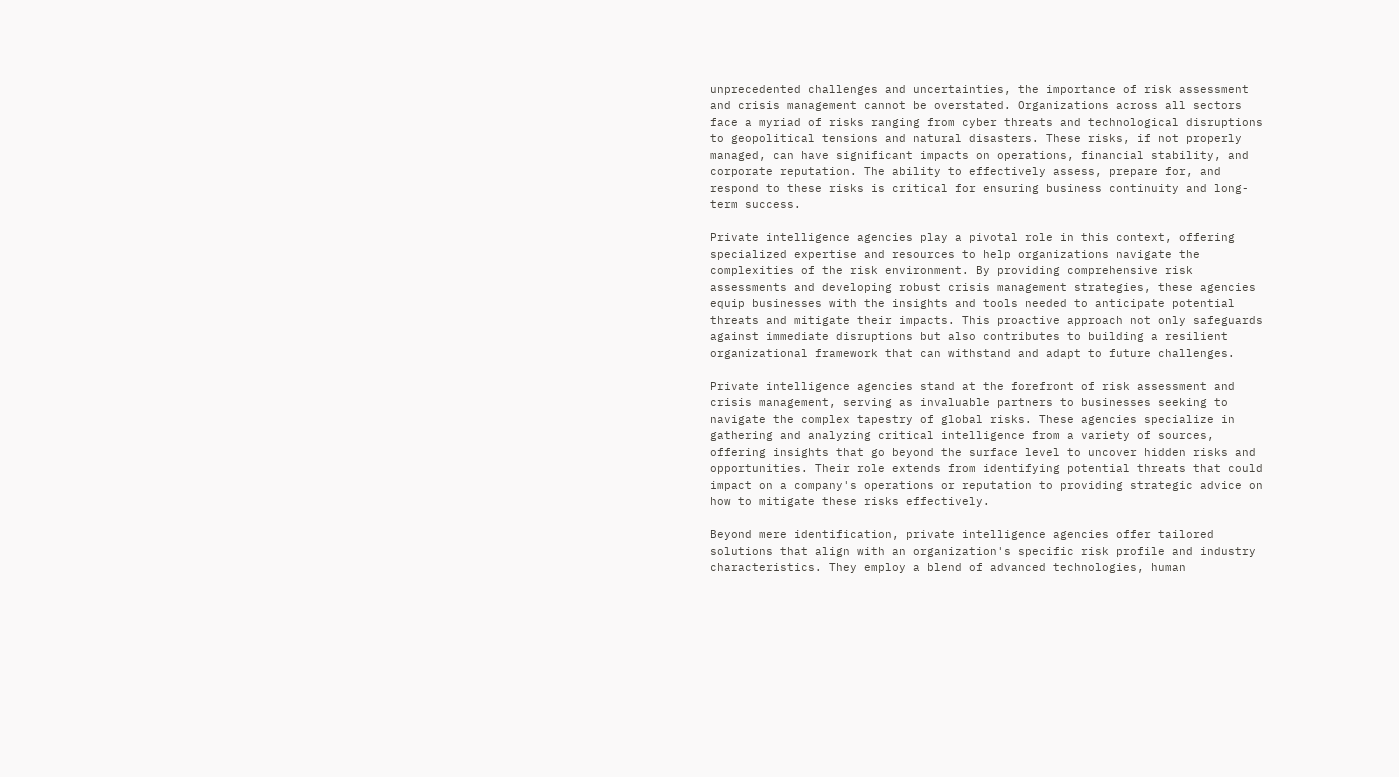unprecedented challenges and uncertainties, the importance of risk assessment and crisis management cannot be overstated. Organizations across all sectors face a myriad of risks ranging from cyber threats and technological disruptions to geopolitical tensions and natural disasters. These risks, if not properly managed, can have significant impacts on operations, financial stability, and corporate reputation. The ability to effectively assess, prepare for, and respond to these risks is critical for ensuring business continuity and long-term success.

Private intelligence agencies play a pivotal role in this context, offering specialized expertise and resources to help organizations navigate the complexities of the risk environment. By providing comprehensive risk assessments and developing robust crisis management strategies, these agencies equip businesses with the insights and tools needed to anticipate potential threats and mitigate their impacts. This proactive approach not only safeguards against immediate disruptions but also contributes to building a resilient organizational framework that can withstand and adapt to future challenges.

Private intelligence agencies stand at the forefront of risk assessment and crisis management, serving as invaluable partners to businesses seeking to navigate the complex tapestry of global risks. These agencies specialize in gathering and analyzing critical intelligence from a variety of sources, offering insights that go beyond the surface level to uncover hidden risks and opportunities. Their role extends from identifying potential threats that could impact on a company's operations or reputation to providing strategic advice on how to mitigate these risks effectively.

Beyond mere identification, private intelligence agencies offer tailored solutions that align with an organization's specific risk profile and industry characteristics. They employ a blend of advanced technologies, human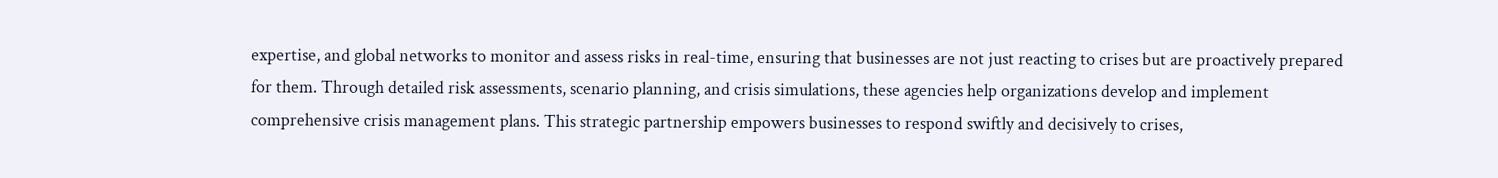expertise, and global networks to monitor and assess risks in real-time, ensuring that businesses are not just reacting to crises but are proactively prepared for them. Through detailed risk assessments, scenario planning, and crisis simulations, these agencies help organizations develop and implement comprehensive crisis management plans. This strategic partnership empowers businesses to respond swiftly and decisively to crises,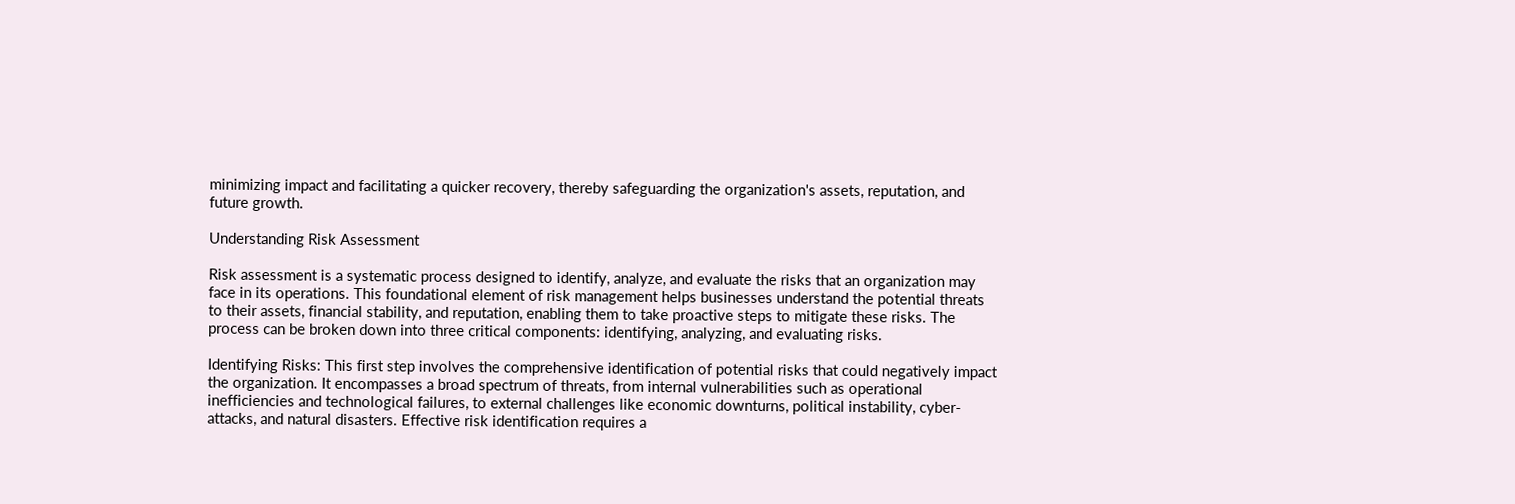minimizing impact and facilitating a quicker recovery, thereby safeguarding the organization's assets, reputation, and future growth.

Understanding Risk Assessment

Risk assessment is a systematic process designed to identify, analyze, and evaluate the risks that an organization may face in its operations. This foundational element of risk management helps businesses understand the potential threats to their assets, financial stability, and reputation, enabling them to take proactive steps to mitigate these risks. The process can be broken down into three critical components: identifying, analyzing, and evaluating risks.

Identifying Risks: This first step involves the comprehensive identification of potential risks that could negatively impact the organization. It encompasses a broad spectrum of threats, from internal vulnerabilities such as operational inefficiencies and technological failures, to external challenges like economic downturns, political instability, cyber-attacks, and natural disasters. Effective risk identification requires a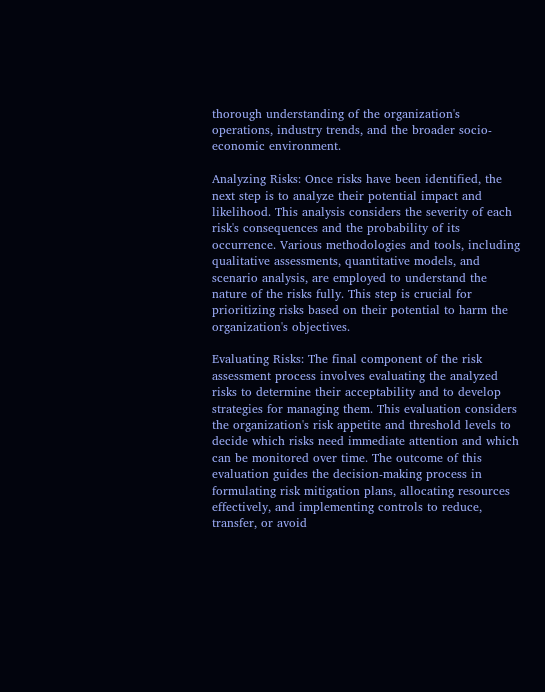thorough understanding of the organization's operations, industry trends, and the broader socio-economic environment.

Analyzing Risks: Once risks have been identified, the next step is to analyze their potential impact and likelihood. This analysis considers the severity of each risk's consequences and the probability of its occurrence. Various methodologies and tools, including qualitative assessments, quantitative models, and scenario analysis, are employed to understand the nature of the risks fully. This step is crucial for prioritizing risks based on their potential to harm the organization's objectives.

Evaluating Risks: The final component of the risk assessment process involves evaluating the analyzed risks to determine their acceptability and to develop strategies for managing them. This evaluation considers the organization's risk appetite and threshold levels to decide which risks need immediate attention and which can be monitored over time. The outcome of this evaluation guides the decision-making process in formulating risk mitigation plans, allocating resources effectively, and implementing controls to reduce, transfer, or avoid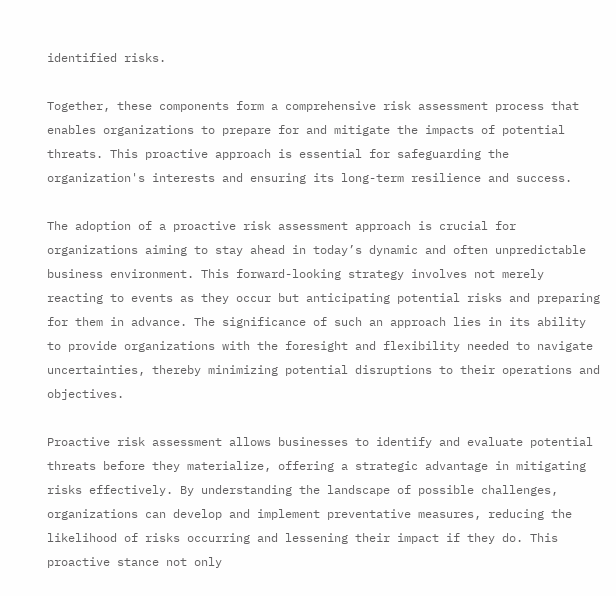identified risks.

Together, these components form a comprehensive risk assessment process that enables organizations to prepare for and mitigate the impacts of potential threats. This proactive approach is essential for safeguarding the organization's interests and ensuring its long-term resilience and success.

The adoption of a proactive risk assessment approach is crucial for organizations aiming to stay ahead in today’s dynamic and often unpredictable business environment. This forward-looking strategy involves not merely reacting to events as they occur but anticipating potential risks and preparing for them in advance. The significance of such an approach lies in its ability to provide organizations with the foresight and flexibility needed to navigate uncertainties, thereby minimizing potential disruptions to their operations and objectives.

Proactive risk assessment allows businesses to identify and evaluate potential threats before they materialize, offering a strategic advantage in mitigating risks effectively. By understanding the landscape of possible challenges, organizations can develop and implement preventative measures, reducing the likelihood of risks occurring and lessening their impact if they do. This proactive stance not only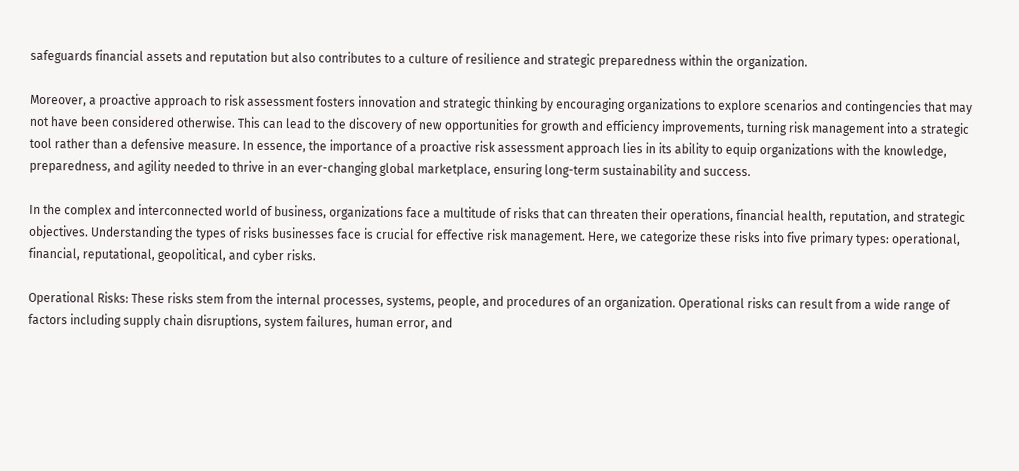safeguards financial assets and reputation but also contributes to a culture of resilience and strategic preparedness within the organization.

Moreover, a proactive approach to risk assessment fosters innovation and strategic thinking by encouraging organizations to explore scenarios and contingencies that may not have been considered otherwise. This can lead to the discovery of new opportunities for growth and efficiency improvements, turning risk management into a strategic tool rather than a defensive measure. In essence, the importance of a proactive risk assessment approach lies in its ability to equip organizations with the knowledge, preparedness, and agility needed to thrive in an ever-changing global marketplace, ensuring long-term sustainability and success.

In the complex and interconnected world of business, organizations face a multitude of risks that can threaten their operations, financial health, reputation, and strategic objectives. Understanding the types of risks businesses face is crucial for effective risk management. Here, we categorize these risks into five primary types: operational, financial, reputational, geopolitical, and cyber risks.

Operational Risks: These risks stem from the internal processes, systems, people, and procedures of an organization. Operational risks can result from a wide range of factors including supply chain disruptions, system failures, human error, and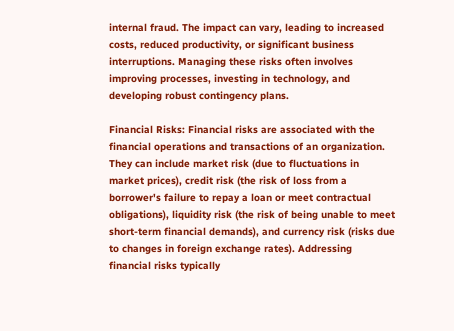internal fraud. The impact can vary, leading to increased costs, reduced productivity, or significant business interruptions. Managing these risks often involves improving processes, investing in technology, and developing robust contingency plans.

Financial Risks: Financial risks are associated with the financial operations and transactions of an organization. They can include market risk (due to fluctuations in market prices), credit risk (the risk of loss from a borrower's failure to repay a loan or meet contractual obligations), liquidity risk (the risk of being unable to meet short-term financial demands), and currency risk (risks due to changes in foreign exchange rates). Addressing financial risks typically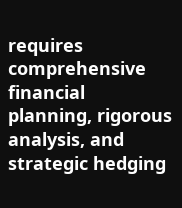requires comprehensive financial planning, rigorous analysis, and strategic hedging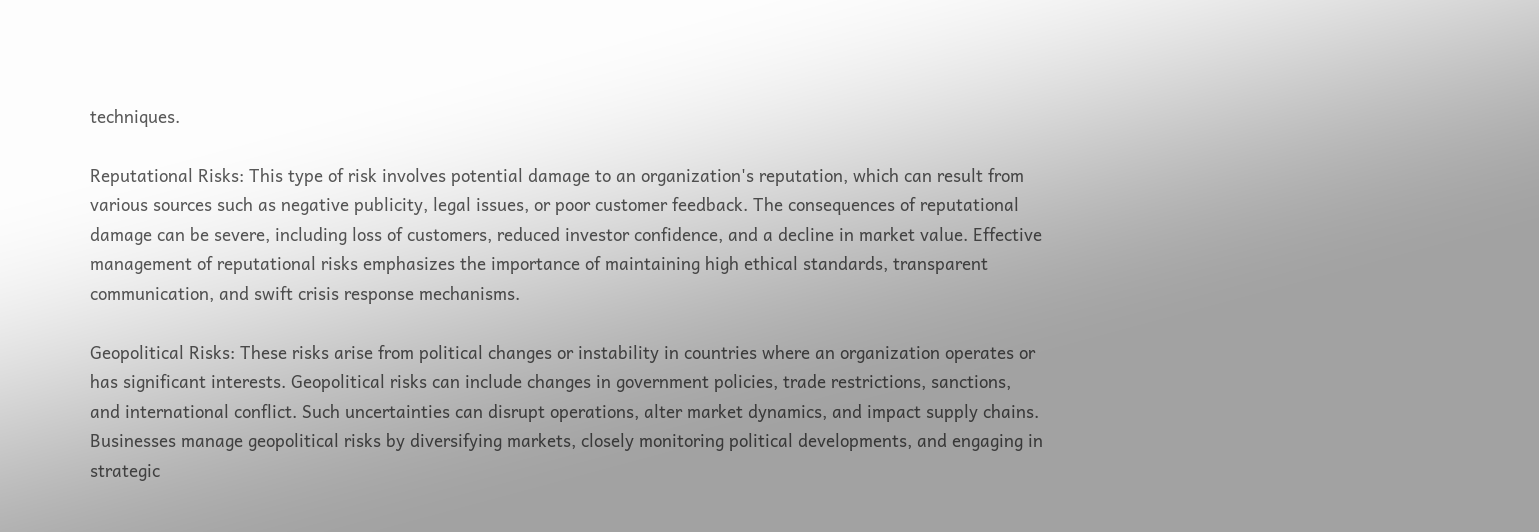techniques.

Reputational Risks: This type of risk involves potential damage to an organization's reputation, which can result from various sources such as negative publicity, legal issues, or poor customer feedback. The consequences of reputational damage can be severe, including loss of customers, reduced investor confidence, and a decline in market value. Effective management of reputational risks emphasizes the importance of maintaining high ethical standards, transparent communication, and swift crisis response mechanisms.

Geopolitical Risks: These risks arise from political changes or instability in countries where an organization operates or has significant interests. Geopolitical risks can include changes in government policies, trade restrictions, sanctions, and international conflict. Such uncertainties can disrupt operations, alter market dynamics, and impact supply chains. Businesses manage geopolitical risks by diversifying markets, closely monitoring political developments, and engaging in strategic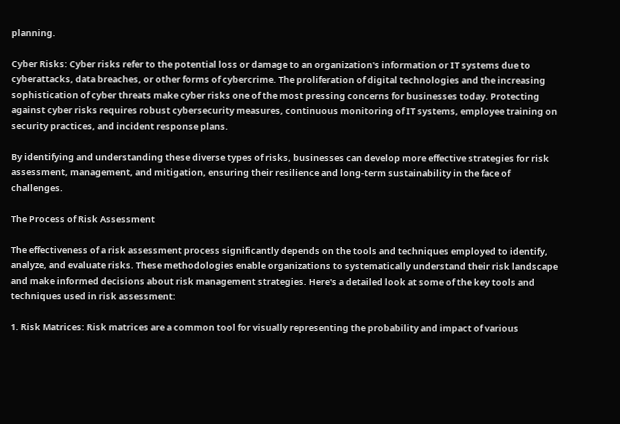planning.

Cyber Risks: Cyber risks refer to the potential loss or damage to an organization's information or IT systems due to cyberattacks, data breaches, or other forms of cybercrime. The proliferation of digital technologies and the increasing sophistication of cyber threats make cyber risks one of the most pressing concerns for businesses today. Protecting against cyber risks requires robust cybersecurity measures, continuous monitoring of IT systems, employee training on security practices, and incident response plans.

By identifying and understanding these diverse types of risks, businesses can develop more effective strategies for risk assessment, management, and mitigation, ensuring their resilience and long-term sustainability in the face of challenges.

The Process of Risk Assessment

The effectiveness of a risk assessment process significantly depends on the tools and techniques employed to identify, analyze, and evaluate risks. These methodologies enable organizations to systematically understand their risk landscape and make informed decisions about risk management strategies. Here's a detailed look at some of the key tools and techniques used in risk assessment:

1. Risk Matrices: Risk matrices are a common tool for visually representing the probability and impact of various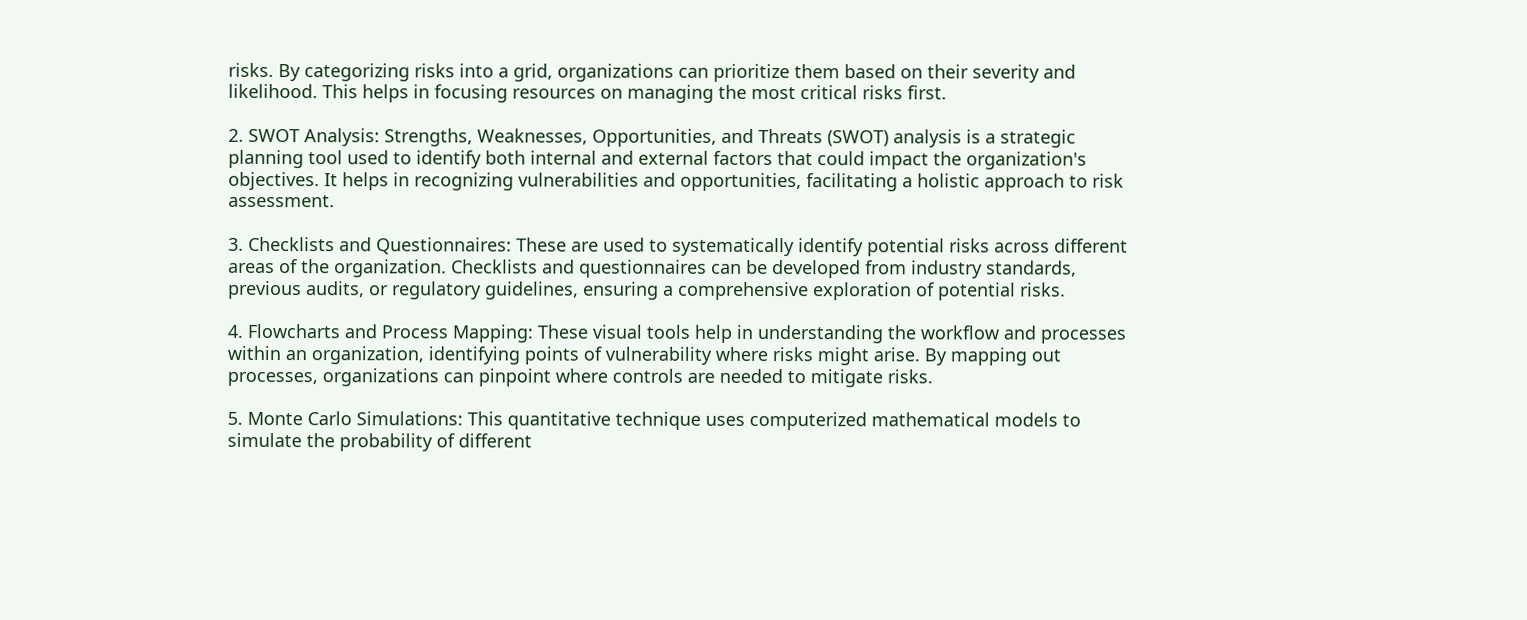risks. By categorizing risks into a grid, organizations can prioritize them based on their severity and likelihood. This helps in focusing resources on managing the most critical risks first.

2. SWOT Analysis: Strengths, Weaknesses, Opportunities, and Threats (SWOT) analysis is a strategic planning tool used to identify both internal and external factors that could impact the organization's objectives. It helps in recognizing vulnerabilities and opportunities, facilitating a holistic approach to risk assessment.

3. Checklists and Questionnaires: These are used to systematically identify potential risks across different areas of the organization. Checklists and questionnaires can be developed from industry standards, previous audits, or regulatory guidelines, ensuring a comprehensive exploration of potential risks.

4. Flowcharts and Process Mapping: These visual tools help in understanding the workflow and processes within an organization, identifying points of vulnerability where risks might arise. By mapping out processes, organizations can pinpoint where controls are needed to mitigate risks.

5. Monte Carlo Simulations: This quantitative technique uses computerized mathematical models to simulate the probability of different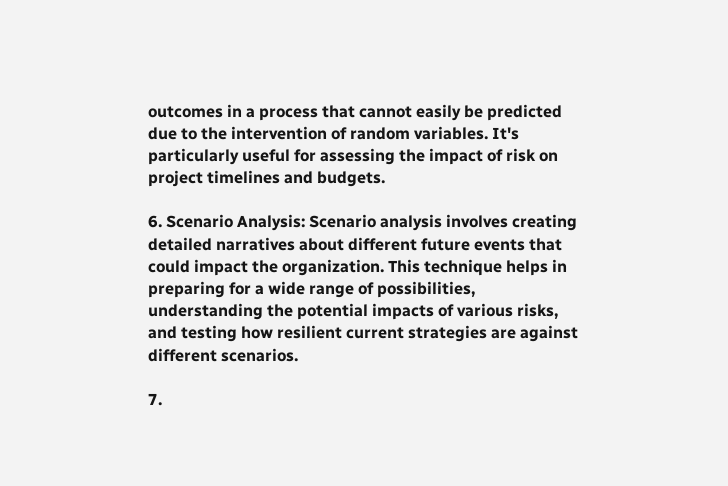outcomes in a process that cannot easily be predicted due to the intervention of random variables. It's particularly useful for assessing the impact of risk on project timelines and budgets.

6. Scenario Analysis: Scenario analysis involves creating detailed narratives about different future events that could impact the organization. This technique helps in preparing for a wide range of possibilities, understanding the potential impacts of various risks, and testing how resilient current strategies are against different scenarios.

7.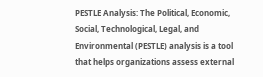PESTLE Analysis: The Political, Economic, Social, Technological, Legal, and Environmental (PESTLE) analysis is a tool that helps organizations assess external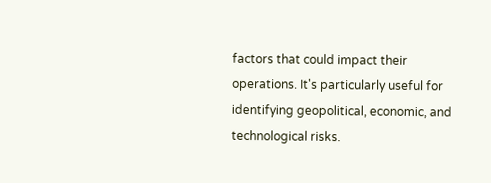factors that could impact their operations. It's particularly useful for identifying geopolitical, economic, and technological risks.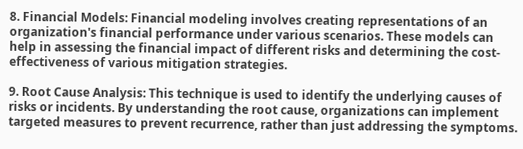8. Financial Models: Financial modeling involves creating representations of an organization's financial performance under various scenarios. These models can help in assessing the financial impact of different risks and determining the cost-effectiveness of various mitigation strategies.

9. Root Cause Analysis: This technique is used to identify the underlying causes of risks or incidents. By understanding the root cause, organizations can implement targeted measures to prevent recurrence, rather than just addressing the symptoms.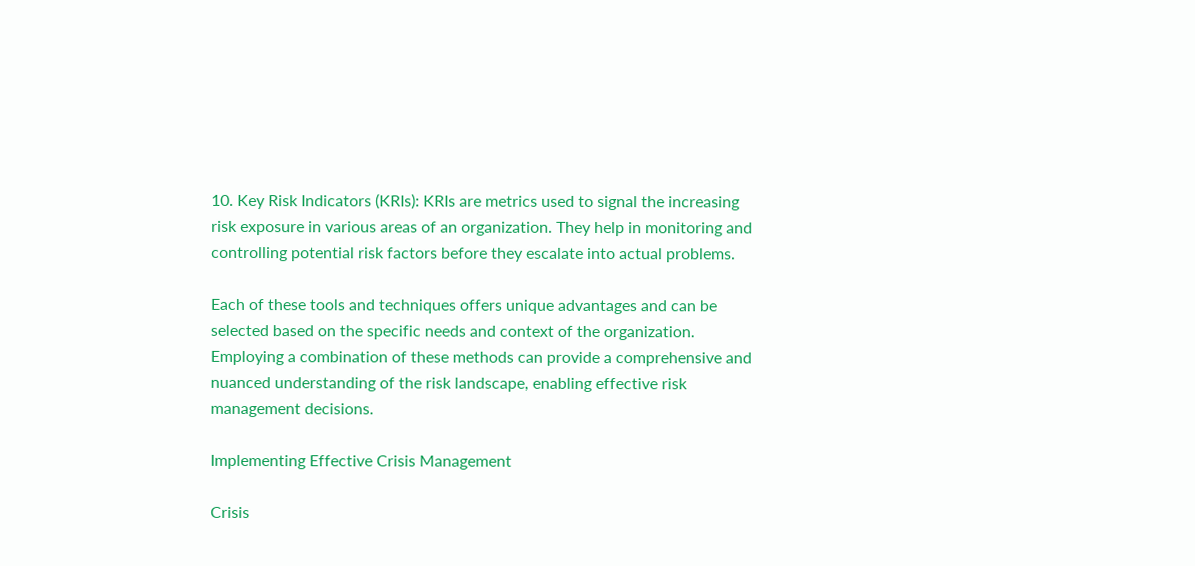10. Key Risk Indicators (KRIs): KRIs are metrics used to signal the increasing risk exposure in various areas of an organization. They help in monitoring and controlling potential risk factors before they escalate into actual problems.

Each of these tools and techniques offers unique advantages and can be selected based on the specific needs and context of the organization. Employing a combination of these methods can provide a comprehensive and nuanced understanding of the risk landscape, enabling effective risk management decisions.

Implementing Effective Crisis Management

Crisis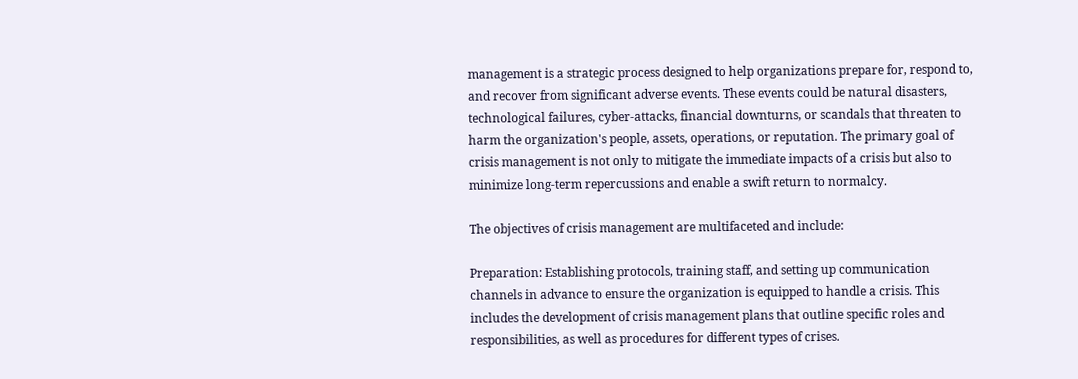management is a strategic process designed to help organizations prepare for, respond to, and recover from significant adverse events. These events could be natural disasters, technological failures, cyber-attacks, financial downturns, or scandals that threaten to harm the organization's people, assets, operations, or reputation. The primary goal of crisis management is not only to mitigate the immediate impacts of a crisis but also to minimize long-term repercussions and enable a swift return to normalcy.

The objectives of crisis management are multifaceted and include:

Preparation: Establishing protocols, training staff, and setting up communication channels in advance to ensure the organization is equipped to handle a crisis. This includes the development of crisis management plans that outline specific roles and responsibilities, as well as procedures for different types of crises.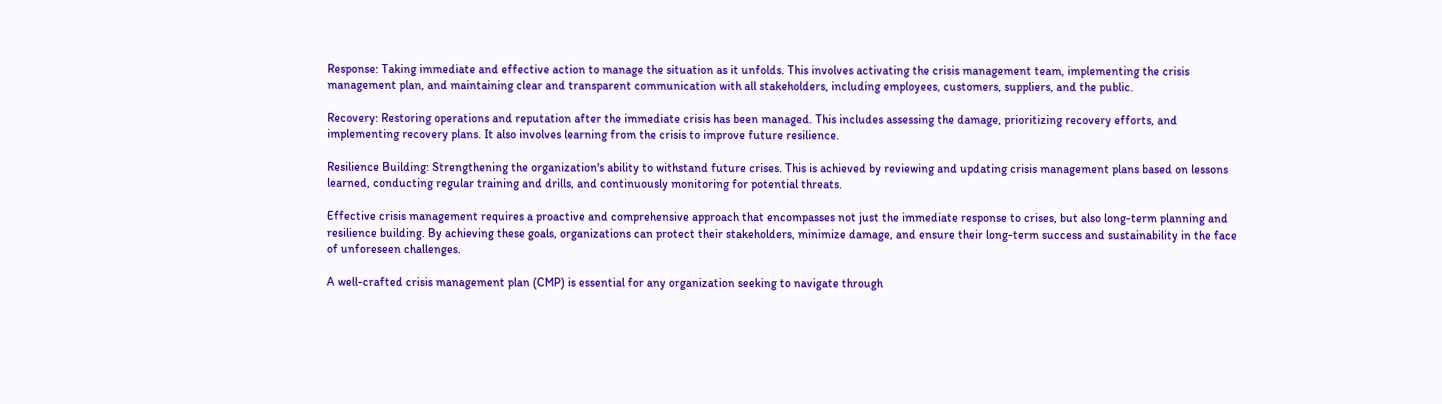Response: Taking immediate and effective action to manage the situation as it unfolds. This involves activating the crisis management team, implementing the crisis management plan, and maintaining clear and transparent communication with all stakeholders, including employees, customers, suppliers, and the public.

Recovery: Restoring operations and reputation after the immediate crisis has been managed. This includes assessing the damage, prioritizing recovery efforts, and implementing recovery plans. It also involves learning from the crisis to improve future resilience.

Resilience Building: Strengthening the organization's ability to withstand future crises. This is achieved by reviewing and updating crisis management plans based on lessons learned, conducting regular training and drills, and continuously monitoring for potential threats.

Effective crisis management requires a proactive and comprehensive approach that encompasses not just the immediate response to crises, but also long-term planning and resilience building. By achieving these goals, organizations can protect their stakeholders, minimize damage, and ensure their long-term success and sustainability in the face of unforeseen challenges.

A well-crafted crisis management plan (CMP) is essential for any organization seeking to navigate through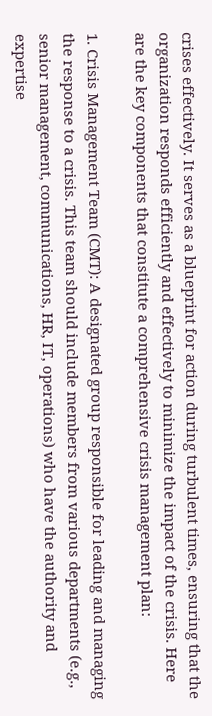crises effectively. It serves as a blueprint for action during turbulent times, ensuring that the organization responds efficiently and effectively to minimize the impact of the crisis. Here are the key components that constitute a comprehensive crisis management plan:

1. Crisis Management Team (CMT): A designated group responsible for leading and managing the response to a crisis. This team should include members from various departments (e.g., senior management, communications, HR, IT, operations) who have the authority and expertise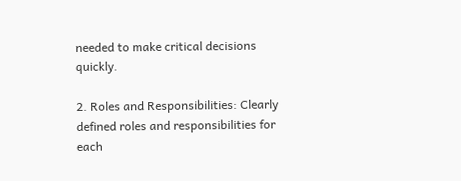needed to make critical decisions quickly.

2. Roles and Responsibilities: Clearly defined roles and responsibilities for each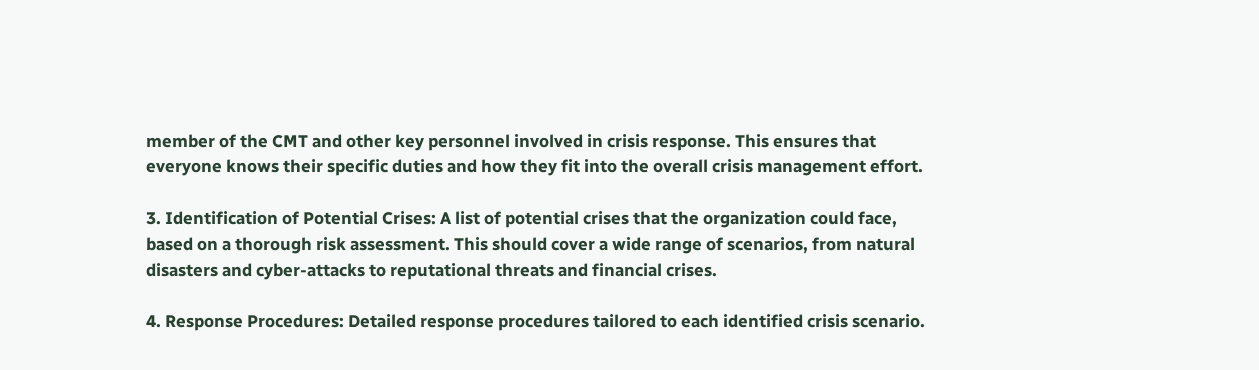member of the CMT and other key personnel involved in crisis response. This ensures that everyone knows their specific duties and how they fit into the overall crisis management effort.

3. Identification of Potential Crises: A list of potential crises that the organization could face, based on a thorough risk assessment. This should cover a wide range of scenarios, from natural disasters and cyber-attacks to reputational threats and financial crises.

4. Response Procedures: Detailed response procedures tailored to each identified crisis scenario.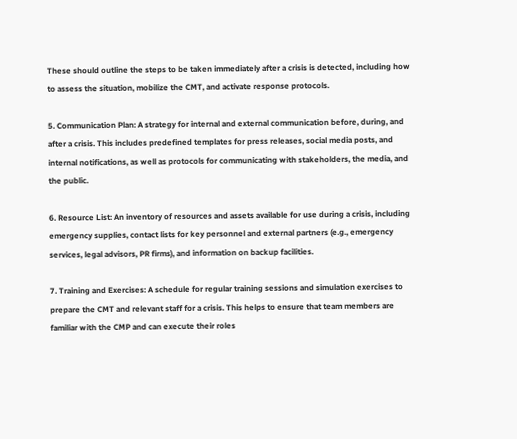These should outline the steps to be taken immediately after a crisis is detected, including how to assess the situation, mobilize the CMT, and activate response protocols.

5. Communication Plan: A strategy for internal and external communication before, during, and after a crisis. This includes predefined templates for press releases, social media posts, and internal notifications, as well as protocols for communicating with stakeholders, the media, and the public.

6. Resource List: An inventory of resources and assets available for use during a crisis, including emergency supplies, contact lists for key personnel and external partners (e.g., emergency services, legal advisors, PR firms), and information on backup facilities.

7. Training and Exercises: A schedule for regular training sessions and simulation exercises to prepare the CMT and relevant staff for a crisis. This helps to ensure that team members are familiar with the CMP and can execute their roles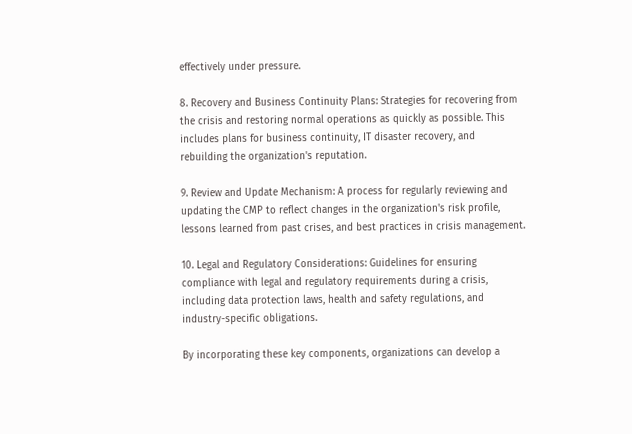effectively under pressure.

8. Recovery and Business Continuity Plans: Strategies for recovering from the crisis and restoring normal operations as quickly as possible. This includes plans for business continuity, IT disaster recovery, and rebuilding the organization's reputation.

9. Review and Update Mechanism: A process for regularly reviewing and updating the CMP to reflect changes in the organization's risk profile, lessons learned from past crises, and best practices in crisis management.

10. Legal and Regulatory Considerations: Guidelines for ensuring compliance with legal and regulatory requirements during a crisis, including data protection laws, health and safety regulations, and industry-specific obligations.

By incorporating these key components, organizations can develop a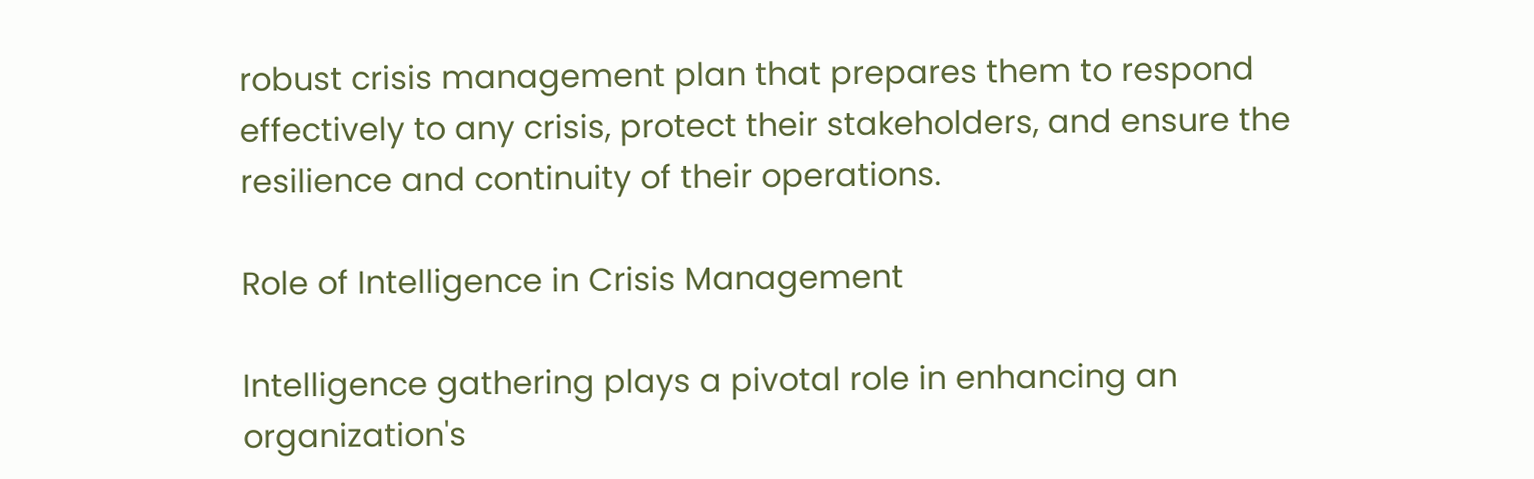robust crisis management plan that prepares them to respond effectively to any crisis, protect their stakeholders, and ensure the resilience and continuity of their operations.

Role of Intelligence in Crisis Management

Intelligence gathering plays a pivotal role in enhancing an organization's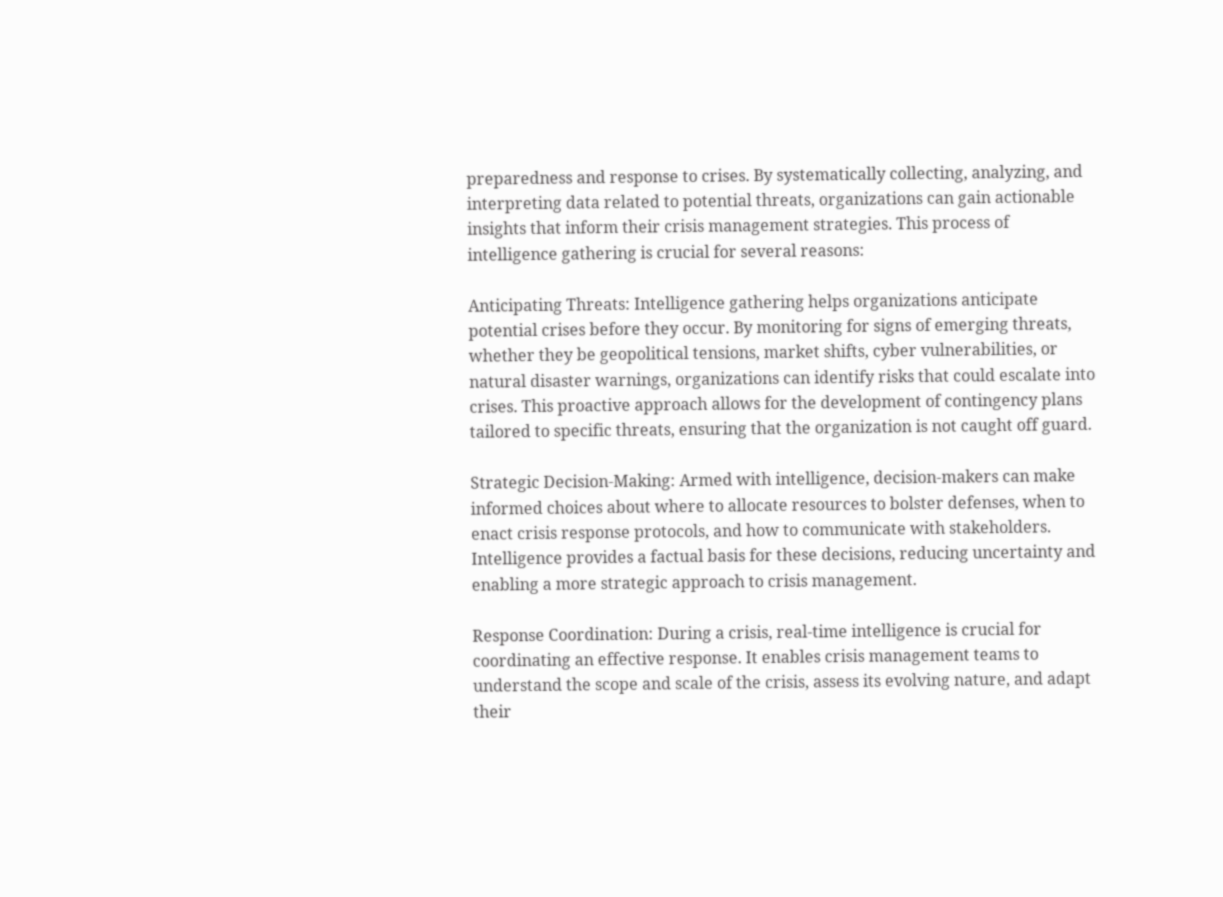preparedness and response to crises. By systematically collecting, analyzing, and interpreting data related to potential threats, organizations can gain actionable insights that inform their crisis management strategies. This process of intelligence gathering is crucial for several reasons:

Anticipating Threats: Intelligence gathering helps organizations anticipate potential crises before they occur. By monitoring for signs of emerging threats, whether they be geopolitical tensions, market shifts, cyber vulnerabilities, or natural disaster warnings, organizations can identify risks that could escalate into crises. This proactive approach allows for the development of contingency plans tailored to specific threats, ensuring that the organization is not caught off guard.

Strategic Decision-Making: Armed with intelligence, decision-makers can make informed choices about where to allocate resources to bolster defenses, when to enact crisis response protocols, and how to communicate with stakeholders. Intelligence provides a factual basis for these decisions, reducing uncertainty and enabling a more strategic approach to crisis management.

Response Coordination: During a crisis, real-time intelligence is crucial for coordinating an effective response. It enables crisis management teams to understand the scope and scale of the crisis, assess its evolving nature, and adapt their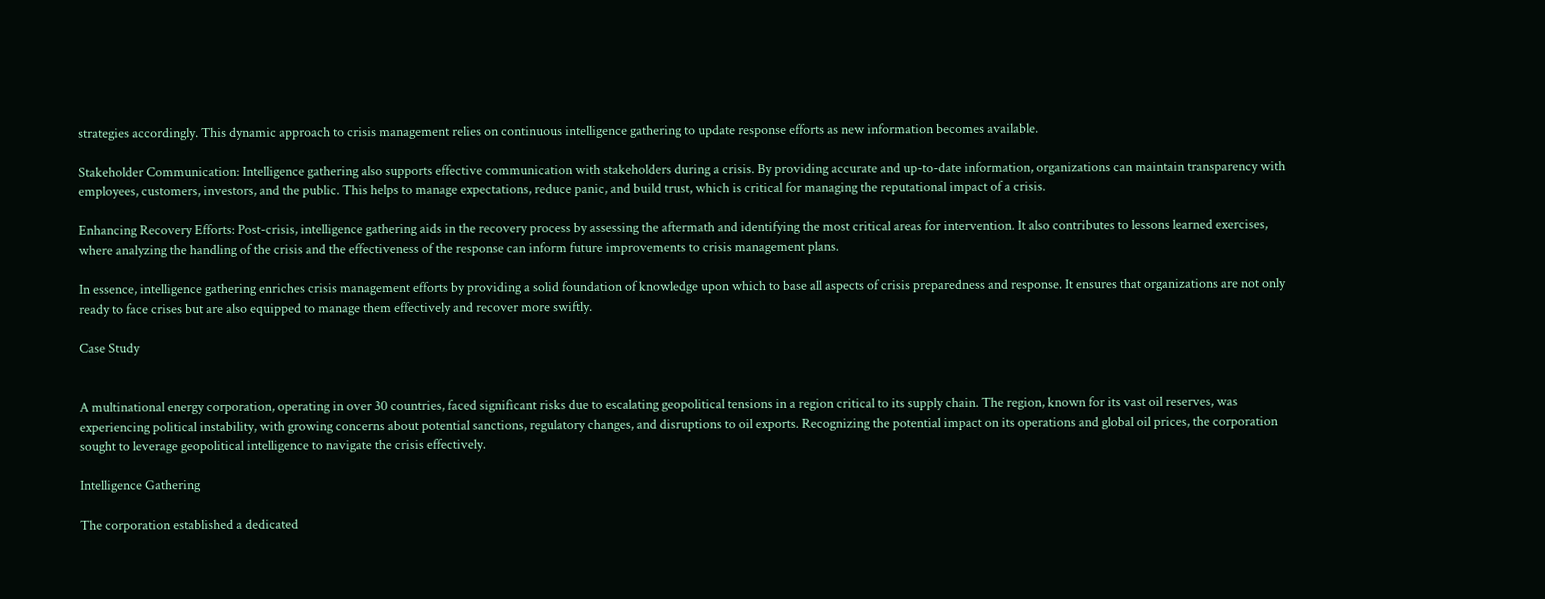strategies accordingly. This dynamic approach to crisis management relies on continuous intelligence gathering to update response efforts as new information becomes available.

Stakeholder Communication: Intelligence gathering also supports effective communication with stakeholders during a crisis. By providing accurate and up-to-date information, organizations can maintain transparency with employees, customers, investors, and the public. This helps to manage expectations, reduce panic, and build trust, which is critical for managing the reputational impact of a crisis.

Enhancing Recovery Efforts: Post-crisis, intelligence gathering aids in the recovery process by assessing the aftermath and identifying the most critical areas for intervention. It also contributes to lessons learned exercises, where analyzing the handling of the crisis and the effectiveness of the response can inform future improvements to crisis management plans.

In essence, intelligence gathering enriches crisis management efforts by providing a solid foundation of knowledge upon which to base all aspects of crisis preparedness and response. It ensures that organizations are not only ready to face crises but are also equipped to manage them effectively and recover more swiftly.

Case Study


A multinational energy corporation, operating in over 30 countries, faced significant risks due to escalating geopolitical tensions in a region critical to its supply chain. The region, known for its vast oil reserves, was experiencing political instability, with growing concerns about potential sanctions, regulatory changes, and disruptions to oil exports. Recognizing the potential impact on its operations and global oil prices, the corporation sought to leverage geopolitical intelligence to navigate the crisis effectively.

Intelligence Gathering

The corporation established a dedicated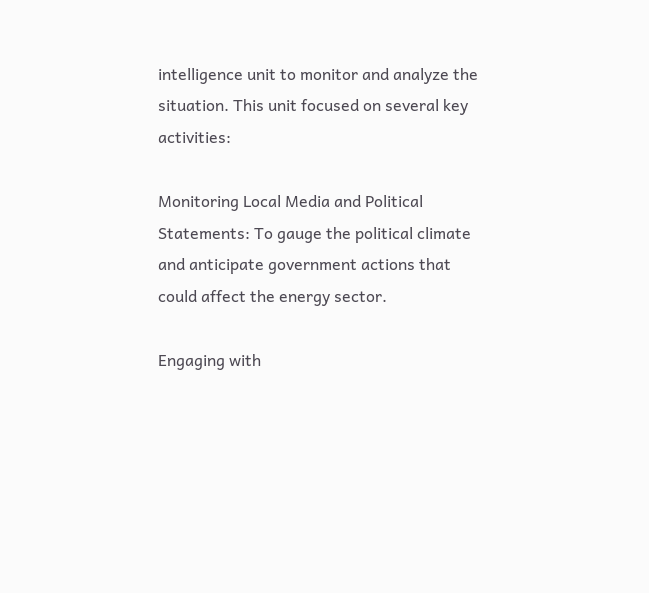intelligence unit to monitor and analyze the situation. This unit focused on several key activities:

Monitoring Local Media and Political Statements: To gauge the political climate and anticipate government actions that could affect the energy sector.

Engaging with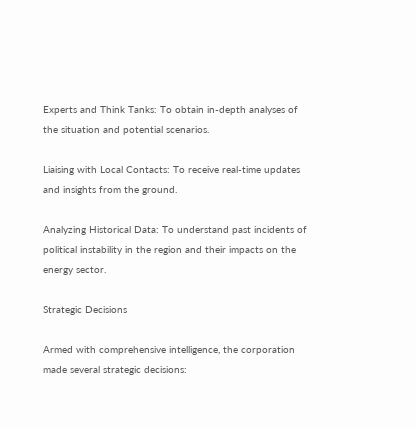Experts and Think Tanks: To obtain in-depth analyses of the situation and potential scenarios.

Liaising with Local Contacts: To receive real-time updates and insights from the ground.

Analyzing Historical Data: To understand past incidents of political instability in the region and their impacts on the energy sector.

Strategic Decisions

Armed with comprehensive intelligence, the corporation made several strategic decisions: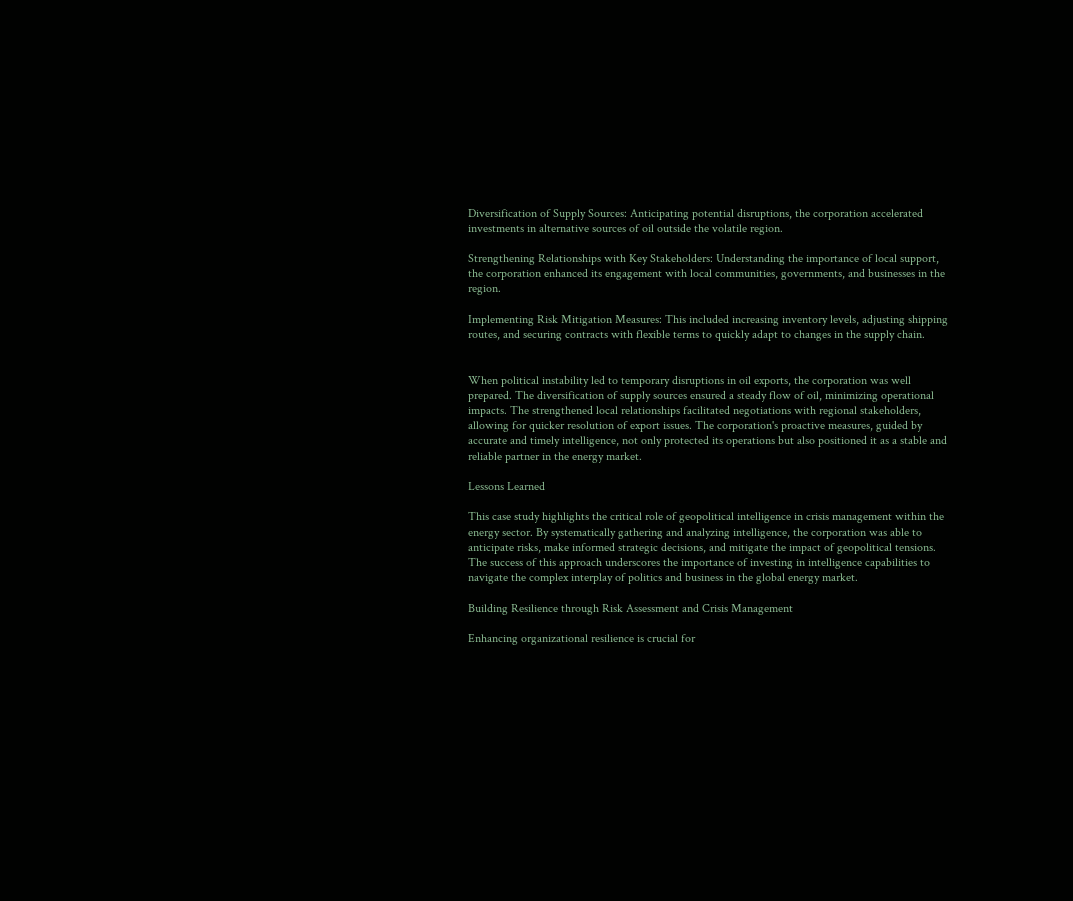Diversification of Supply Sources: Anticipating potential disruptions, the corporation accelerated investments in alternative sources of oil outside the volatile region.

Strengthening Relationships with Key Stakeholders: Understanding the importance of local support, the corporation enhanced its engagement with local communities, governments, and businesses in the region.

Implementing Risk Mitigation Measures: This included increasing inventory levels, adjusting shipping routes, and securing contracts with flexible terms to quickly adapt to changes in the supply chain.


When political instability led to temporary disruptions in oil exports, the corporation was well prepared. The diversification of supply sources ensured a steady flow of oil, minimizing operational impacts. The strengthened local relationships facilitated negotiations with regional stakeholders, allowing for quicker resolution of export issues. The corporation's proactive measures, guided by accurate and timely intelligence, not only protected its operations but also positioned it as a stable and reliable partner in the energy market.

Lessons Learned

This case study highlights the critical role of geopolitical intelligence in crisis management within the energy sector. By systematically gathering and analyzing intelligence, the corporation was able to anticipate risks, make informed strategic decisions, and mitigate the impact of geopolitical tensions. The success of this approach underscores the importance of investing in intelligence capabilities to navigate the complex interplay of politics and business in the global energy market.

Building Resilience through Risk Assessment and Crisis Management

Enhancing organizational resilience is crucial for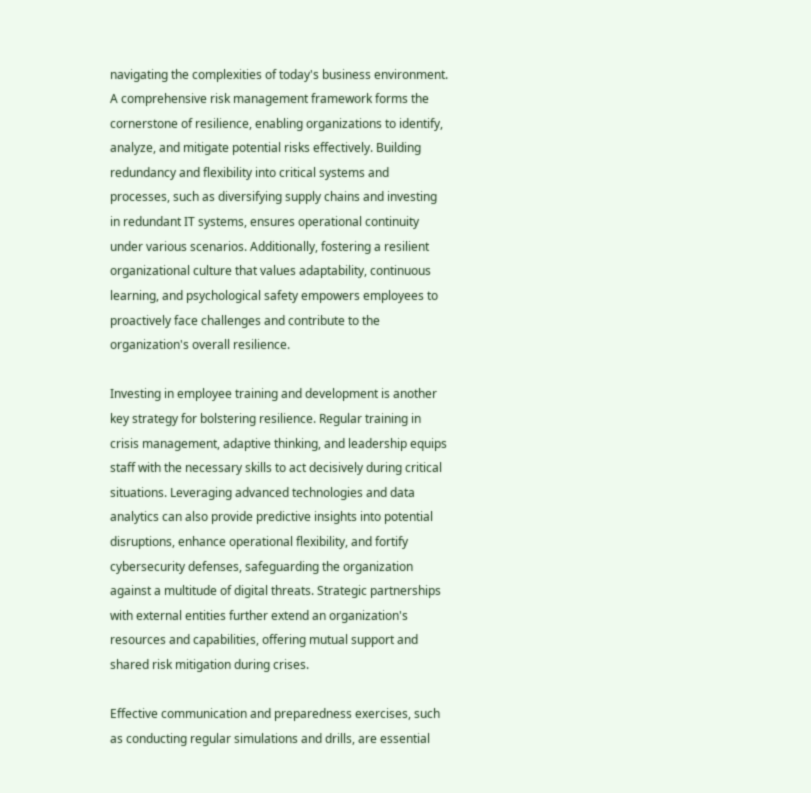navigating the complexities of today's business environment. A comprehensive risk management framework forms the cornerstone of resilience, enabling organizations to identify, analyze, and mitigate potential risks effectively. Building redundancy and flexibility into critical systems and processes, such as diversifying supply chains and investing in redundant IT systems, ensures operational continuity under various scenarios. Additionally, fostering a resilient organizational culture that values adaptability, continuous learning, and psychological safety empowers employees to proactively face challenges and contribute to the organization's overall resilience.

Investing in employee training and development is another key strategy for bolstering resilience. Regular training in crisis management, adaptive thinking, and leadership equips staff with the necessary skills to act decisively during critical situations. Leveraging advanced technologies and data analytics can also provide predictive insights into potential disruptions, enhance operational flexibility, and fortify cybersecurity defenses, safeguarding the organization against a multitude of digital threats. Strategic partnerships with external entities further extend an organization's resources and capabilities, offering mutual support and shared risk mitigation during crises.

Effective communication and preparedness exercises, such as conducting regular simulations and drills, are essential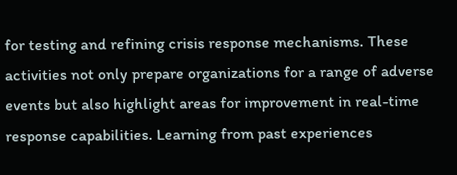for testing and refining crisis response mechanisms. These activities not only prepare organizations for a range of adverse events but also highlight areas for improvement in real-time response capabilities. Learning from past experiences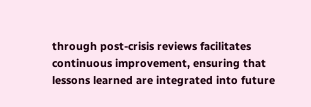through post-crisis reviews facilitates continuous improvement, ensuring that lessons learned are integrated into future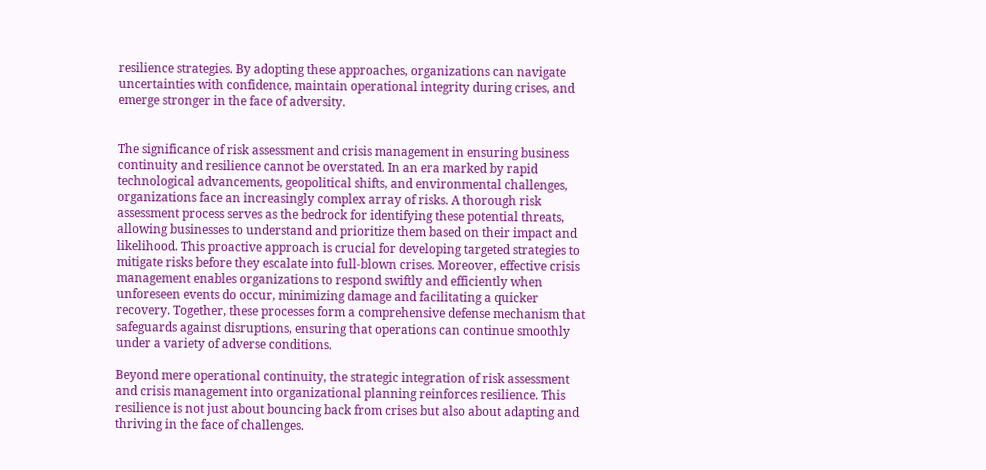resilience strategies. By adopting these approaches, organizations can navigate uncertainties with confidence, maintain operational integrity during crises, and emerge stronger in the face of adversity.


The significance of risk assessment and crisis management in ensuring business continuity and resilience cannot be overstated. In an era marked by rapid technological advancements, geopolitical shifts, and environmental challenges, organizations face an increasingly complex array of risks. A thorough risk assessment process serves as the bedrock for identifying these potential threats, allowing businesses to understand and prioritize them based on their impact and likelihood. This proactive approach is crucial for developing targeted strategies to mitigate risks before they escalate into full-blown crises. Moreover, effective crisis management enables organizations to respond swiftly and efficiently when unforeseen events do occur, minimizing damage and facilitating a quicker recovery. Together, these processes form a comprehensive defense mechanism that safeguards against disruptions, ensuring that operations can continue smoothly under a variety of adverse conditions.

Beyond mere operational continuity, the strategic integration of risk assessment and crisis management into organizational planning reinforces resilience. This resilience is not just about bouncing back from crises but also about adapting and thriving in the face of challenges.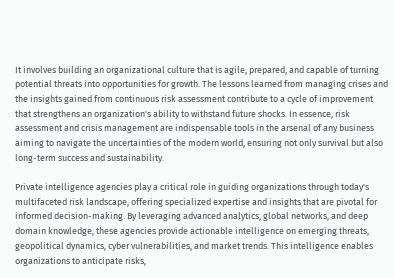It involves building an organizational culture that is agile, prepared, and capable of turning potential threats into opportunities for growth. The lessons learned from managing crises and the insights gained from continuous risk assessment contribute to a cycle of improvement that strengthens an organization's ability to withstand future shocks. In essence, risk assessment and crisis management are indispensable tools in the arsenal of any business aiming to navigate the uncertainties of the modern world, ensuring not only survival but also long-term success and sustainability.

Private intelligence agencies play a critical role in guiding organizations through today's multifaceted risk landscape, offering specialized expertise and insights that are pivotal for informed decision-making. By leveraging advanced analytics, global networks, and deep domain knowledge, these agencies provide actionable intelligence on emerging threats, geopolitical dynamics, cyber vulnerabilities, and market trends. This intelligence enables organizations to anticipate risks,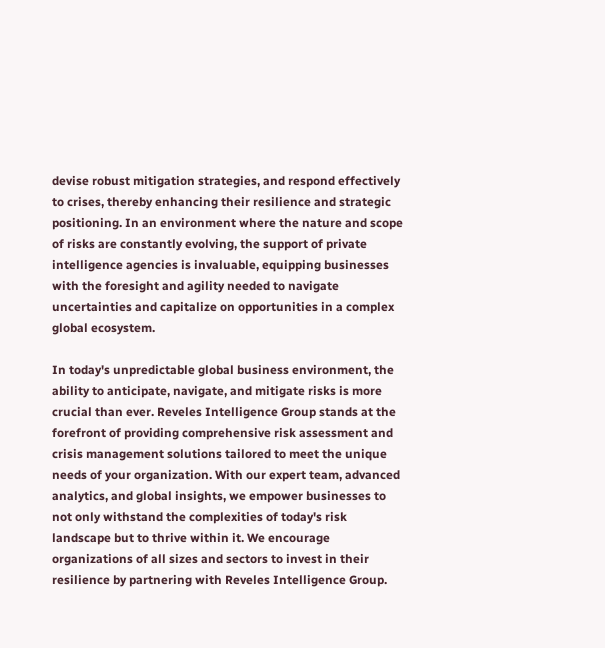devise robust mitigation strategies, and respond effectively to crises, thereby enhancing their resilience and strategic positioning. In an environment where the nature and scope of risks are constantly evolving, the support of private intelligence agencies is invaluable, equipping businesses with the foresight and agility needed to navigate uncertainties and capitalize on opportunities in a complex global ecosystem.

In today's unpredictable global business environment, the ability to anticipate, navigate, and mitigate risks is more crucial than ever. Reveles Intelligence Group stands at the forefront of providing comprehensive risk assessment and crisis management solutions tailored to meet the unique needs of your organization. With our expert team, advanced analytics, and global insights, we empower businesses to not only withstand the complexities of today's risk landscape but to thrive within it. We encourage organizations of all sizes and sectors to invest in their resilience by partnering with Reveles Intelligence Group.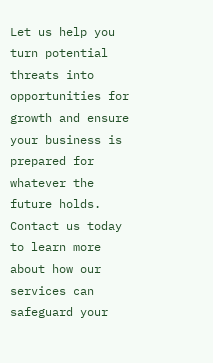Let us help you turn potential threats into opportunities for growth and ensure your business is prepared for whatever the future holds. Contact us today to learn more about how our services can safeguard your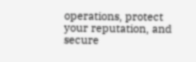operations, protect your reputation, and secure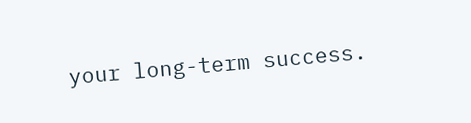your long-term success.